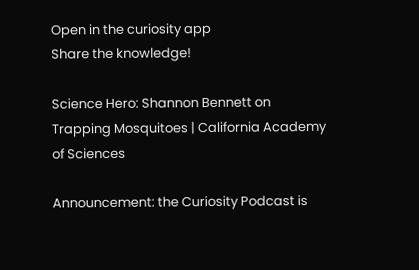Open in the curiosity app
Share the knowledge!

Science Hero: Shannon Bennett on Trapping Mosquitoes | California Academy of Sciences

Announcement: the Curiosity Podcast is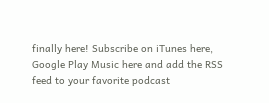finally here! Subscribe on iTunes here, Google Play Music here and add the RSS feed to your favorite podcast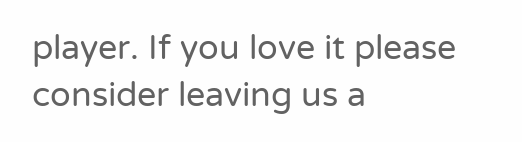player. If you love it please consider leaving us a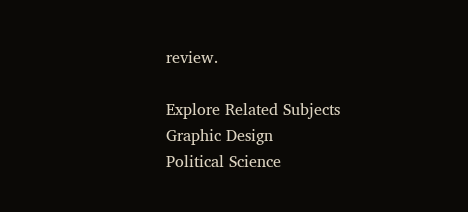review.

Explore Related Subjects
Graphic Design
Political Science